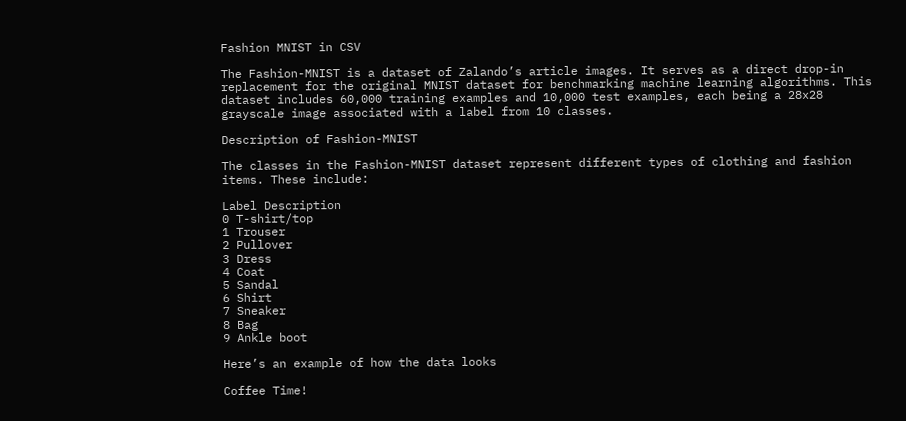Fashion MNIST in CSV

The Fashion-MNIST is a dataset of Zalando’s article images. It serves as a direct drop-in replacement for the original MNIST dataset for benchmarking machine learning algorithms. This dataset includes 60,000 training examples and 10,000 test examples, each being a 28x28 grayscale image associated with a label from 10 classes.

Description of Fashion-MNIST

The classes in the Fashion-MNIST dataset represent different types of clothing and fashion items. These include:

Label Description
0 T-shirt/top
1 Trouser
2 Pullover
3 Dress
4 Coat
5 Sandal
6 Shirt
7 Sneaker
8 Bag
9 Ankle boot

Here’s an example of how the data looks

Coffee Time!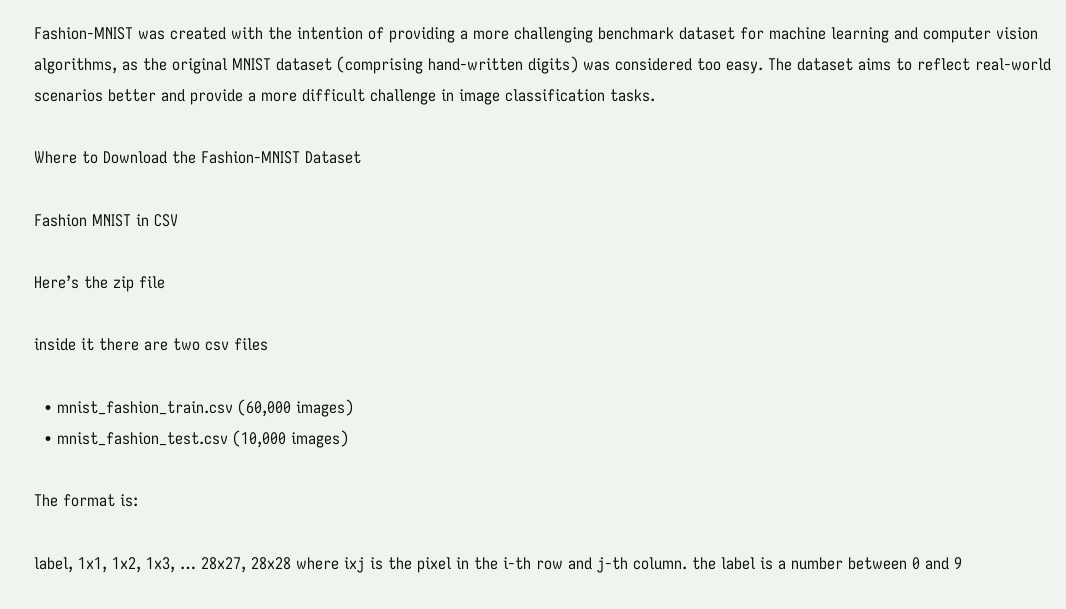Fashion-MNIST was created with the intention of providing a more challenging benchmark dataset for machine learning and computer vision algorithms, as the original MNIST dataset (comprising hand-written digits) was considered too easy. The dataset aims to reflect real-world scenarios better and provide a more difficult challenge in image classification tasks.

Where to Download the Fashion-MNIST Dataset

Fashion MNIST in CSV

Here’s the zip file

inside it there are two csv files

  • mnist_fashion_train.csv (60,000 images)
  • mnist_fashion_test.csv (10,000 images)

The format is:

label, 1x1, 1x2, 1x3, … 28x27, 28x28 where ixj is the pixel in the i-th row and j-th column. the label is a number between 0 and 9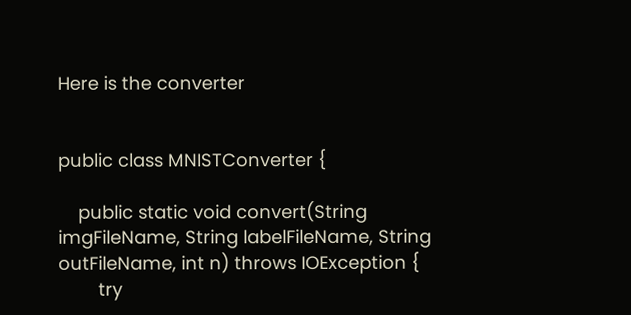Here is the converter


public class MNISTConverter {

    public static void convert(String imgFileName, String labelFileName, String outFileName, int n) throws IOException {
        try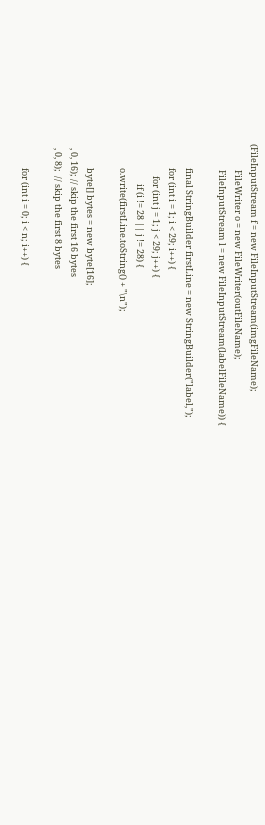(FileInputStream f = new FileInputStream(imgFileName);
             FileWriter o = new FileWriter(outFileName);
             FileInputStream l = new FileInputStream(labelFileName)) {

            final StringBuilder firstLine = new StringBuilder("label,");
            for (int i = 1; i < 29; i++) {
                for (int j = 1; j < 29; j++) {
                    if (i != 28 || j != 28) {
            o.write(firstLine.toString() + "\n");

            byte[] bytes = new byte[16];
  , 0, 16); // skip the first 16 bytes
  , 0, 8);  // skip the first 8 bytes

            for (int i = 0; i < n; i++) {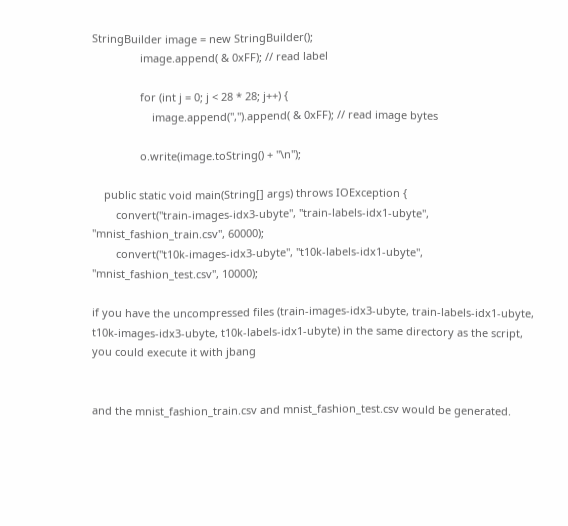StringBuilder image = new StringBuilder();
                image.append( & 0xFF); // read label

                for (int j = 0; j < 28 * 28; j++) {
                    image.append(",").append( & 0xFF); // read image bytes

                o.write(image.toString() + "\n");

    public static void main(String[] args) throws IOException {
        convert("train-images-idx3-ubyte", "train-labels-idx1-ubyte", "mnist_fashion_train.csv", 60000);
        convert("t10k-images-idx3-ubyte", "t10k-labels-idx1-ubyte", "mnist_fashion_test.csv", 10000);

if you have the uncompressed files (train-images-idx3-ubyte, train-labels-idx1-ubyte, t10k-images-idx3-ubyte, t10k-labels-idx1-ubyte) in the same directory as the script, you could execute it with jbang


and the mnist_fashion_train.csv and mnist_fashion_test.csv would be generated.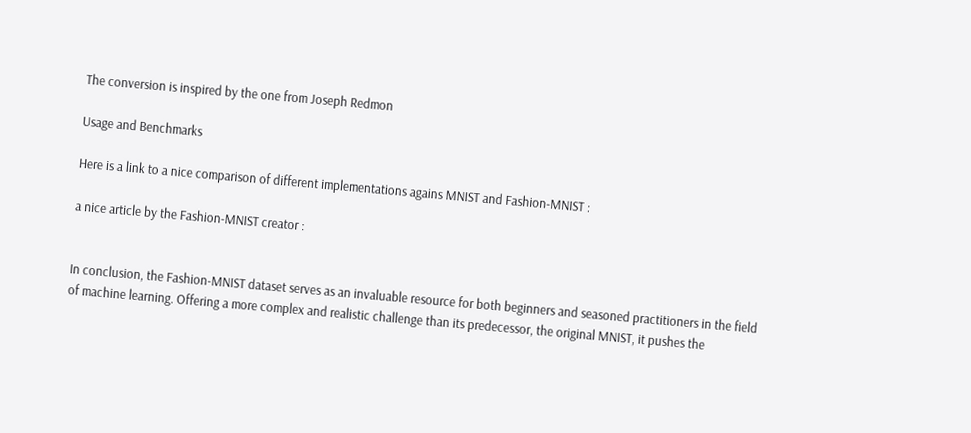The conversion is inspired by the one from Joseph Redmon

Usage and Benchmarks

Here is a link to a nice comparison of different implementations agains MNIST and Fashion-MNIST :

a nice article by the Fashion-MNIST creator :


In conclusion, the Fashion-MNIST dataset serves as an invaluable resource for both beginners and seasoned practitioners in the field of machine learning. Offering a more complex and realistic challenge than its predecessor, the original MNIST, it pushes the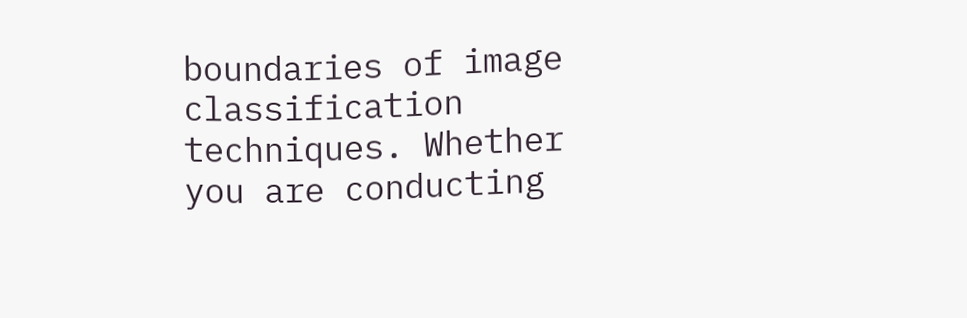boundaries of image classification techniques. Whether you are conducting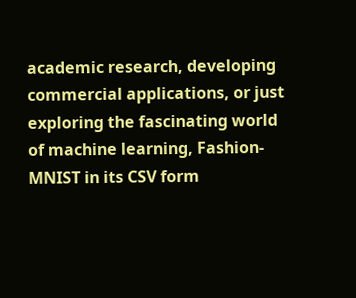academic research, developing commercial applications, or just exploring the fascinating world of machine learning, Fashion-MNIST in its CSV form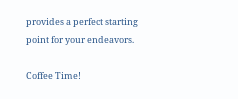provides a perfect starting point for your endeavors.

Coffee Time!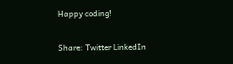Happy coding!

Share: Twitter LinkedIn